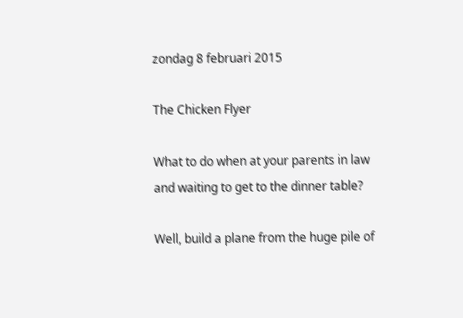zondag 8 februari 2015

The Chicken Flyer

What to do when at your parents in law and waiting to get to the dinner table?

Well, build a plane from the huge pile of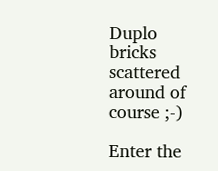Duplo bricks scattered around of course ;-)

Enter the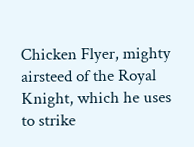Chicken Flyer, mighty airsteed of the Royal Knight, which he uses to strike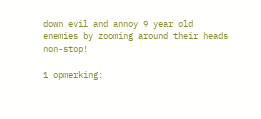down evil and annoy 9 year old enemies by zooming around their heads non-stop!

1 opmerking: